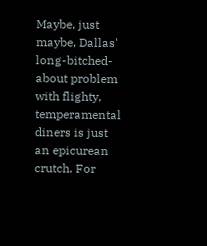Maybe, just maybe, Dallas' long-bitched-about problem with flighty, temperamental diners is just an epicurean crutch. For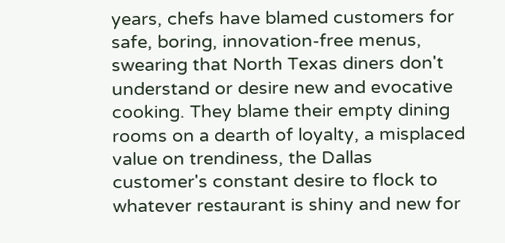years, chefs have blamed customers for safe, boring, innovation-free menus, swearing that North Texas diners don't understand or desire new and evocative cooking. They blame their empty dining rooms on a dearth of loyalty, a misplaced value on trendiness, the Dallas customer's constant desire to flock to whatever restaurant is shiny and new for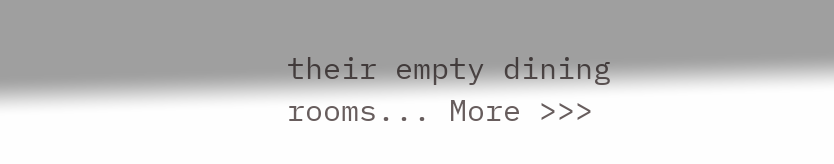their empty dining rooms... More >>>